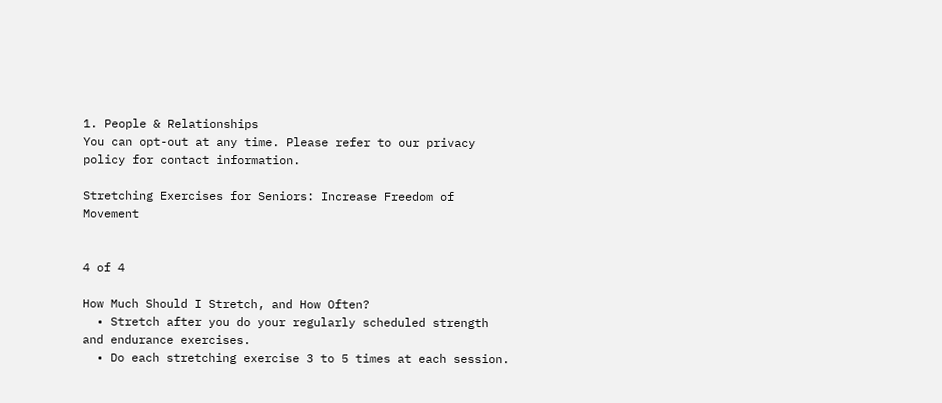1. People & Relationships
You can opt-out at any time. Please refer to our privacy policy for contact information.

Stretching Exercises for Seniors: Increase Freedom of Movement


4 of 4

How Much Should I Stretch, and How Often?
  • Stretch after you do your regularly scheduled strength and endurance exercises.
  • Do each stretching exercise 3 to 5 times at each session.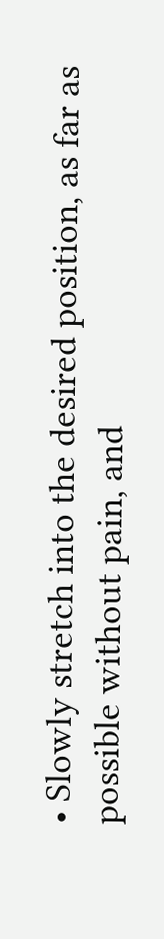• Slowly stretch into the desired position, as far as possible without pain, and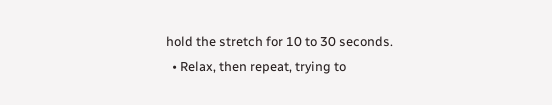hold the stretch for 10 to 30 seconds.
  • Relax, then repeat, trying to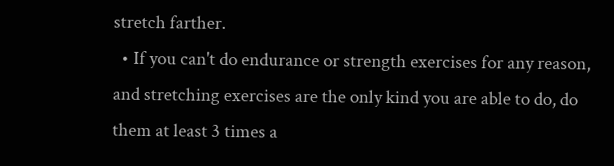stretch farther.
  • If you can't do endurance or strength exercises for any reason, and stretching exercises are the only kind you are able to do, do them at least 3 times a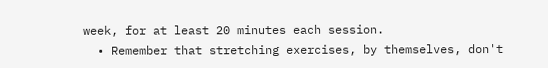week, for at least 20 minutes each session.
  • Remember that stretching exercises, by themselves, don't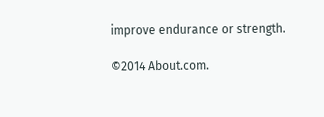improve endurance or strength.

©2014 About.com.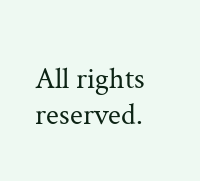All rights reserved.